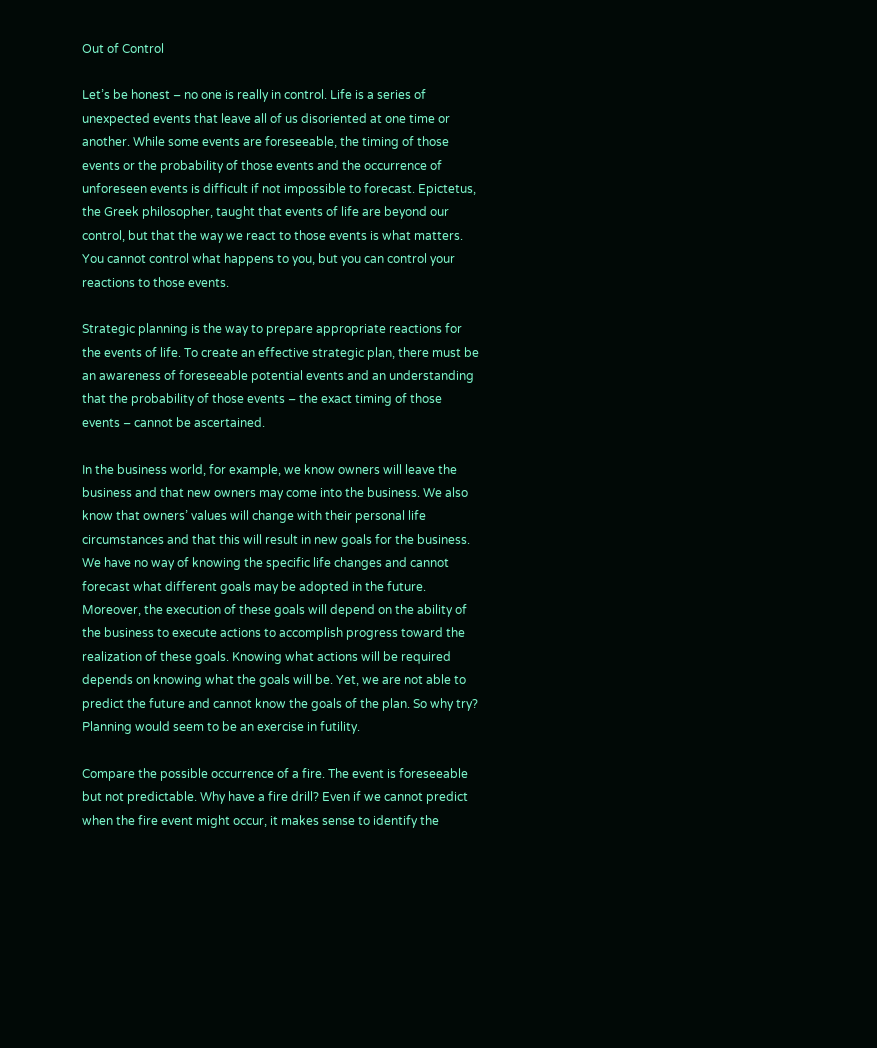Out of Control

Let’s be honest – no one is really in control. Life is a series of unexpected events that leave all of us disoriented at one time or another. While some events are foreseeable, the timing of those events or the probability of those events and the occurrence of unforeseen events is difficult if not impossible to forecast. Epictetus, the Greek philosopher, taught that events of life are beyond our control, but that the way we react to those events is what matters. You cannot control what happens to you, but you can control your reactions to those events.

Strategic planning is the way to prepare appropriate reactions for the events of life. To create an effective strategic plan, there must be an awareness of foreseeable potential events and an understanding that the probability of those events – the exact timing of those events – cannot be ascertained.

In the business world, for example, we know owners will leave the business and that new owners may come into the business. We also know that owners’ values will change with their personal life circumstances and that this will result in new goals for the business. We have no way of knowing the specific life changes and cannot forecast what different goals may be adopted in the future. Moreover, the execution of these goals will depend on the ability of the business to execute actions to accomplish progress toward the realization of these goals. Knowing what actions will be required depends on knowing what the goals will be. Yet, we are not able to predict the future and cannot know the goals of the plan. So why try? Planning would seem to be an exercise in futility.

Compare the possible occurrence of a fire. The event is foreseeable but not predictable. Why have a fire drill? Even if we cannot predict when the fire event might occur, it makes sense to identify the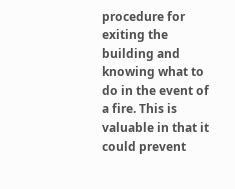procedure for exiting the building and knowing what to do in the event of a fire. This is valuable in that it could prevent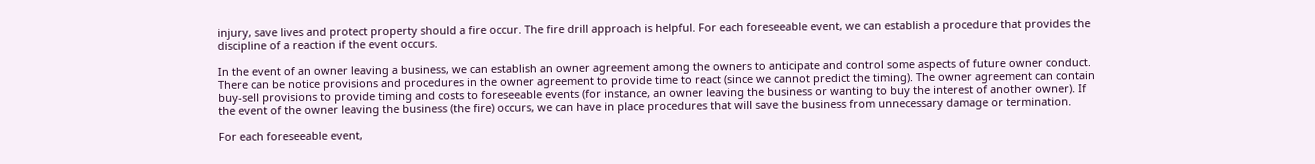injury, save lives and protect property should a fire occur. The fire drill approach is helpful. For each foreseeable event, we can establish a procedure that provides the discipline of a reaction if the event occurs.

In the event of an owner leaving a business, we can establish an owner agreement among the owners to anticipate and control some aspects of future owner conduct. There can be notice provisions and procedures in the owner agreement to provide time to react (since we cannot predict the timing). The owner agreement can contain buy-sell provisions to provide timing and costs to foreseeable events (for instance, an owner leaving the business or wanting to buy the interest of another owner). If the event of the owner leaving the business (the fire) occurs, we can have in place procedures that will save the business from unnecessary damage or termination.

For each foreseeable event,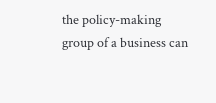the policy-making group of a business can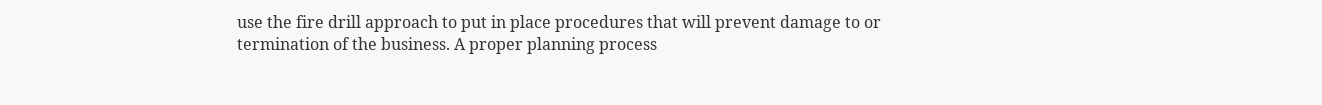use the fire drill approach to put in place procedures that will prevent damage to or termination of the business. A proper planning process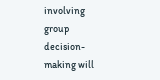involving group decision-making will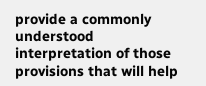provide a commonly understood interpretation of those provisions that will help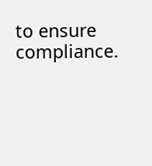to ensure compliance.